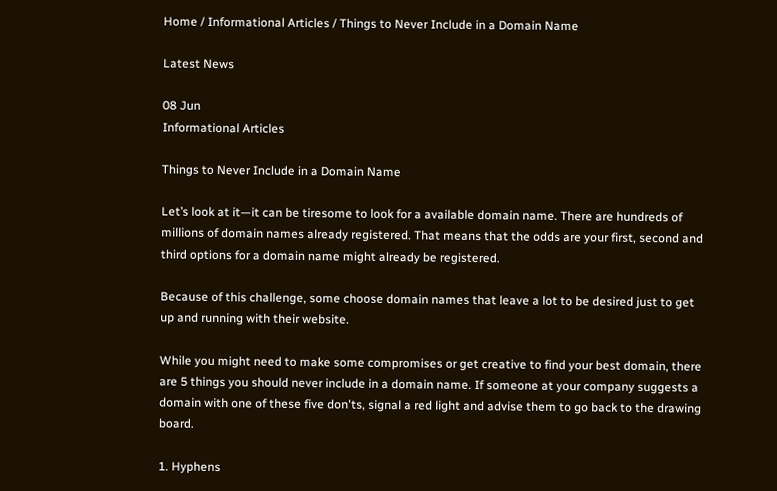Home / Informational Articles / Things to Never Include in a Domain Name

Latest News

08 Jun
Informational Articles

Things to Never Include in a Domain Name

Let’s look at it—it can be tiresome to look for a available domain name. There are hundreds of millions of domain names already registered. That means that the odds are your first, second and third options for a domain name might already be registered.

Because of this challenge, some choose domain names that leave a lot to be desired just to get up and running with their website.

While you might need to make some compromises or get creative to find your best domain, there are 5 things you should never include in a domain name. If someone at your company suggests a domain with one of these five don'ts, signal a red light and advise them to go back to the drawing board.

1. Hyphens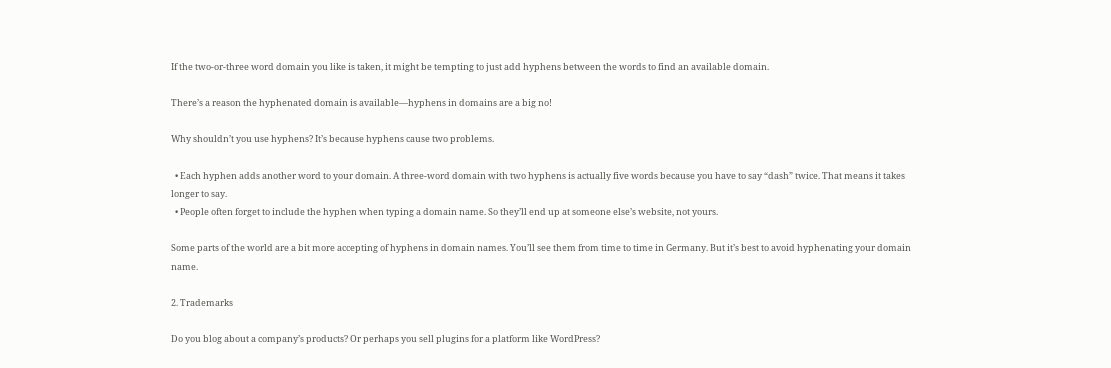If the two-or-three word domain you like is taken, it might be tempting to just add hyphens between the words to find an available domain.

There’s a reason the hyphenated domain is available—hyphens in domains are a big no!

Why shouldn’t you use hyphens? It’s because hyphens cause two problems.

  • Each hyphen adds another word to your domain. A three-word domain with two hyphens is actually five words because you have to say “dash” twice. That means it takes longer to say.
  • People often forget to include the hyphen when typing a domain name. So they’ll end up at someone else’s website, not yours.

Some parts of the world are a bit more accepting of hyphens in domain names. You’ll see them from time to time in Germany. But it’s best to avoid hyphenating your domain name.

2. Trademarks

Do you blog about a company’s products? Or perhaps you sell plugins for a platform like WordPress?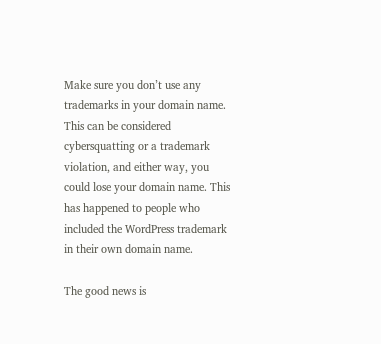Make sure you don’t use any trademarks in your domain name. This can be considered cybersquatting or a trademark violation, and either way, you could lose your domain name. This has happened to people who included the WordPress trademark in their own domain name.

The good news is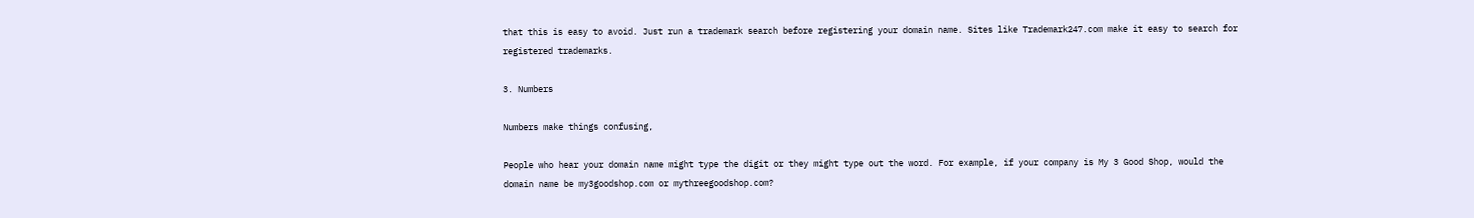that this is easy to avoid. Just run a trademark search before registering your domain name. Sites like Trademark247.com make it easy to search for registered trademarks.

3. Numbers

Numbers make things confusing,

People who hear your domain name might type the digit or they might type out the word. For example, if your company is My 3 Good Shop, would the domain name be my3goodshop.com or mythreegoodshop.com?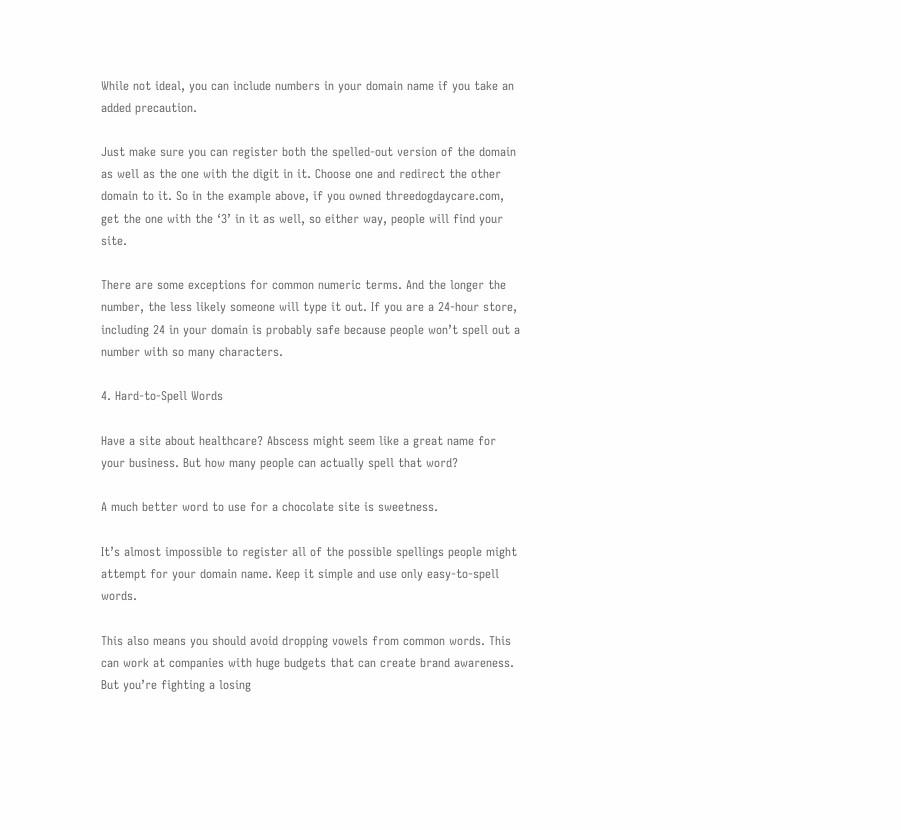While not ideal, you can include numbers in your domain name if you take an added precaution.

Just make sure you can register both the spelled-out version of the domain as well as the one with the digit in it. Choose one and redirect the other domain to it. So in the example above, if you owned threedogdaycare.com, get the one with the ‘3’ in it as well, so either way, people will find your site.

There are some exceptions for common numeric terms. And the longer the number, the less likely someone will type it out. If you are a 24-hour store, including 24 in your domain is probably safe because people won’t spell out a number with so many characters.

4. Hard-to-Spell Words

Have a site about healthcare? Abscess might seem like a great name for your business. But how many people can actually spell that word?

A much better word to use for a chocolate site is sweetness.

It’s almost impossible to register all of the possible spellings people might attempt for your domain name. Keep it simple and use only easy-to-spell words.

This also means you should avoid dropping vowels from common words. This can work at companies with huge budgets that can create brand awareness. But you’re fighting a losing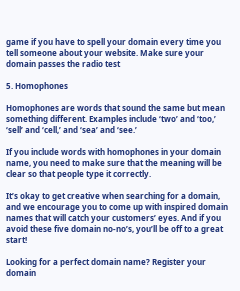game if you have to spell your domain every time you tell someone about your website. Make sure your domain passes the radio test

5. Homophones

Homophones are words that sound the same but mean something different. Examples include ‘two’ and ‘too,’ ‘sell’ and ‘cell,’ and ‘sea’ and ‘see.’

If you include words with homophones in your domain name, you need to make sure that the meaning will be clear so that people type it correctly.

It’s okay to get creative when searching for a domain, and we encourage you to come up with inspired domain names that will catch your customers’ eyes. And if you avoid these five domain no-no’s, you’ll be off to a great start!

Looking for a perfect domain name? Register your domain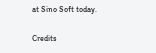at Sino Soft today.

Credits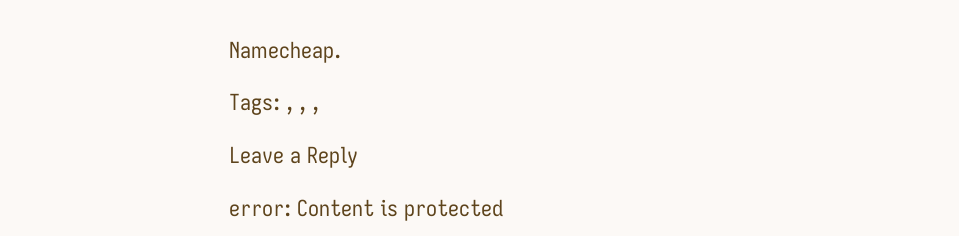Namecheap.

Tags: , , ,

Leave a Reply

error: Content is protected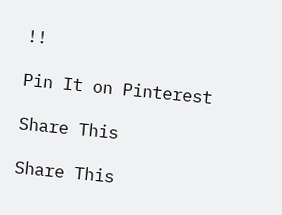!!

Pin It on Pinterest

Share This

Share This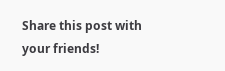Share this post with your friends!